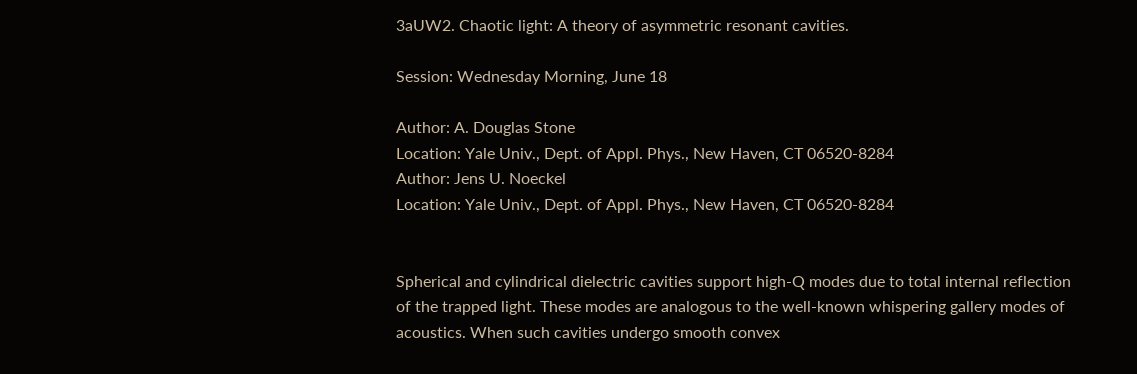3aUW2. Chaotic light: A theory of asymmetric resonant cavities.

Session: Wednesday Morning, June 18

Author: A. Douglas Stone
Location: Yale Univ., Dept. of Appl. Phys., New Haven, CT 06520-8284
Author: Jens U. Noeckel
Location: Yale Univ., Dept. of Appl. Phys., New Haven, CT 06520-8284


Spherical and cylindrical dielectric cavities support high-Q modes due to total internal reflection of the trapped light. These modes are analogous to the well-known whispering gallery modes of acoustics. When such cavities undergo smooth convex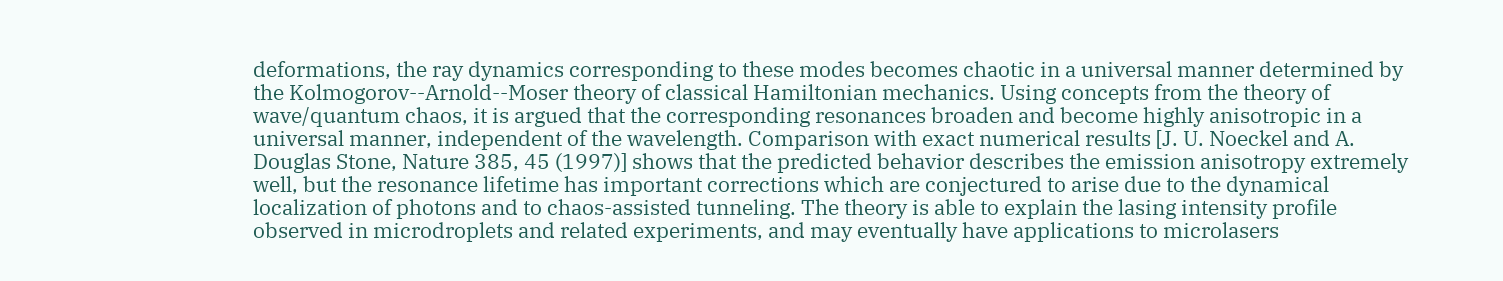deformations, the ray dynamics corresponding to these modes becomes chaotic in a universal manner determined by the Kolmogorov--Arnold--Moser theory of classical Hamiltonian mechanics. Using concepts from the theory of wave/quantum chaos, it is argued that the corresponding resonances broaden and become highly anisotropic in a universal manner, independent of the wavelength. Comparison with exact numerical results [J. U. Noeckel and A. Douglas Stone, Nature 385, 45 (1997)] shows that the predicted behavior describes the emission anisotropy extremely well, but the resonance lifetime has important corrections which are conjectured to arise due to the dynamical localization of photons and to chaos-assisted tunneling. The theory is able to explain the lasing intensity profile observed in microdroplets and related experiments, and may eventually have applications to microlasers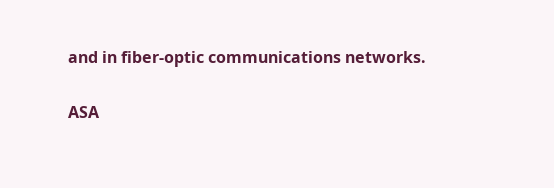and in fiber-optic communications networks.

ASA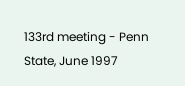133rd meeting - Penn State, June 1997